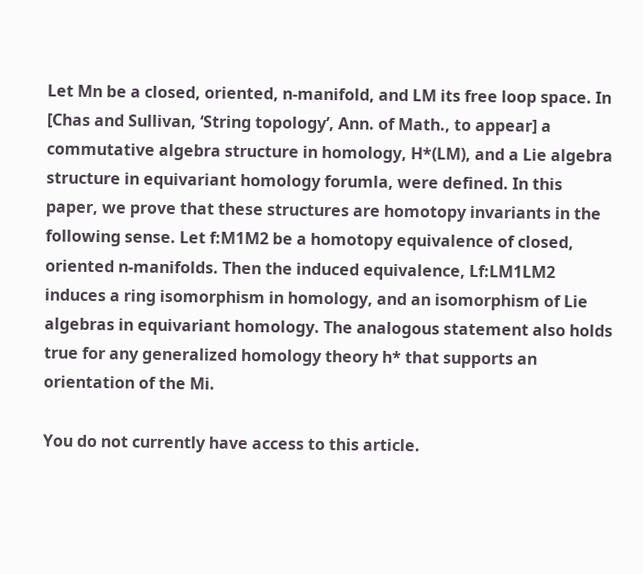Let Mn be a closed, oriented, n-manifold, and LM its free loop space. In [Chas and Sullivan, ‘String topology’, Ann. of Math., to appear] a commutative algebra structure in homology, H*(LM), and a Lie algebra structure in equivariant homology forumla, were defined. In this paper, we prove that these structures are homotopy invariants in the following sense. Let f:M1M2 be a homotopy equivalence of closed, oriented n-manifolds. Then the induced equivalence, Lf:LM1LM2 induces a ring isomorphism in homology, and an isomorphism of Lie algebras in equivariant homology. The analogous statement also holds true for any generalized homology theory h* that supports an orientation of the Mi.

You do not currently have access to this article.